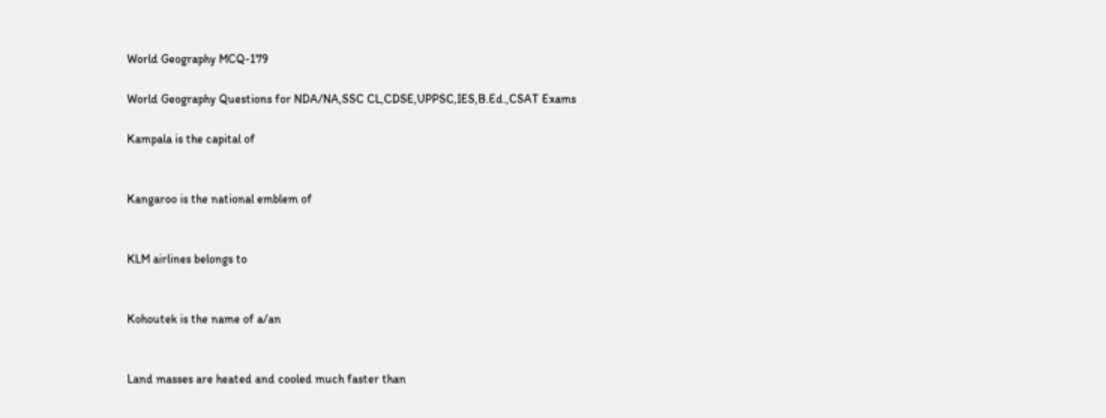World Geography MCQ-179

World Geography Questions for NDA/NA,SSC CL,CDSE,UPPSC,IES,B.Ed.,CSAT Exams

Kampala is the capital of


Kangaroo is the national emblem of


KLM airlines belongs to


Kohoutek is the name of a/an


Land masses are heated and cooled much faster than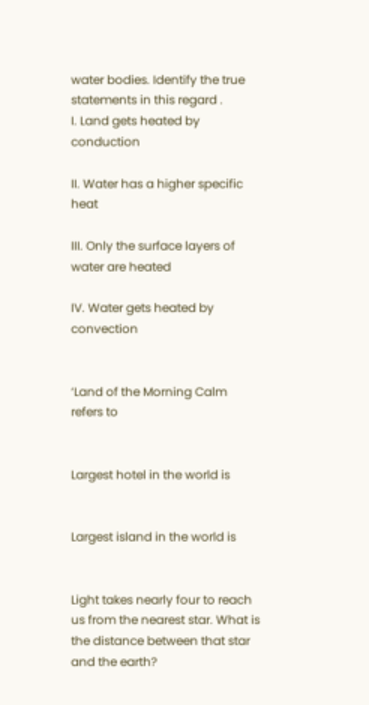water bodies. Identify the true statements in this regard .
I. Land gets heated by conduction

II. Water has a higher specific heat

III. Only the surface layers of water are heated

IV. Water gets heated by convection


‘Land of the Morning Calm refers to


Largest hotel in the world is


Largest island in the world is


Light takes nearly four to reach us from the nearest star. What is the distance between that star and the earth?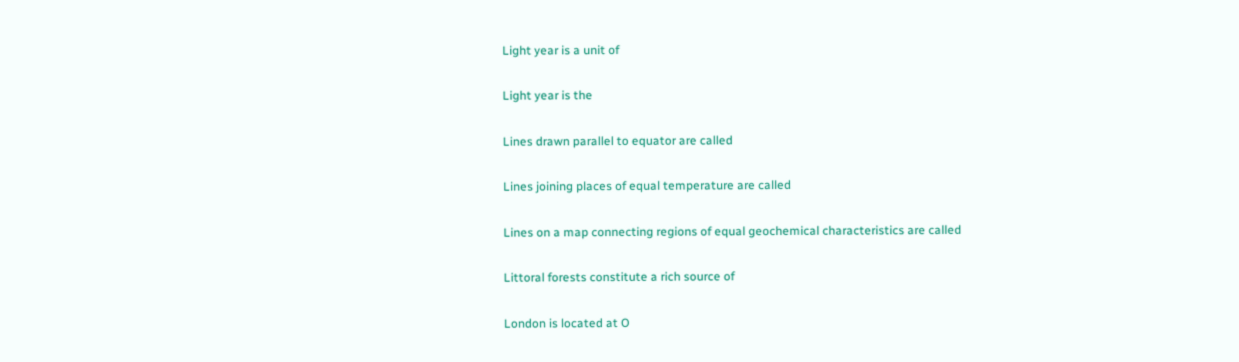Light year is a unit of


Light year is the


Lines drawn parallel to equator are called


Lines joining places of equal temperature are called


Lines on a map connecting regions of equal geochemical characteristics are called


Littoral forests constitute a rich source of


London is located at O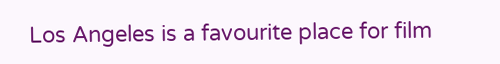Los Angeles is a favourite place for film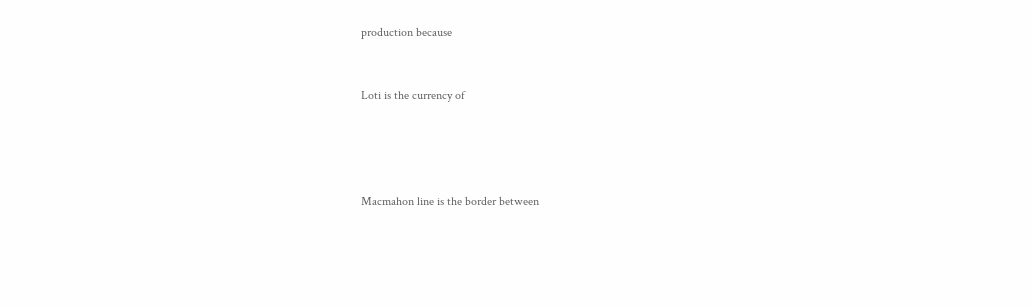production because


Loti is the currency of




Macmahon line is the border between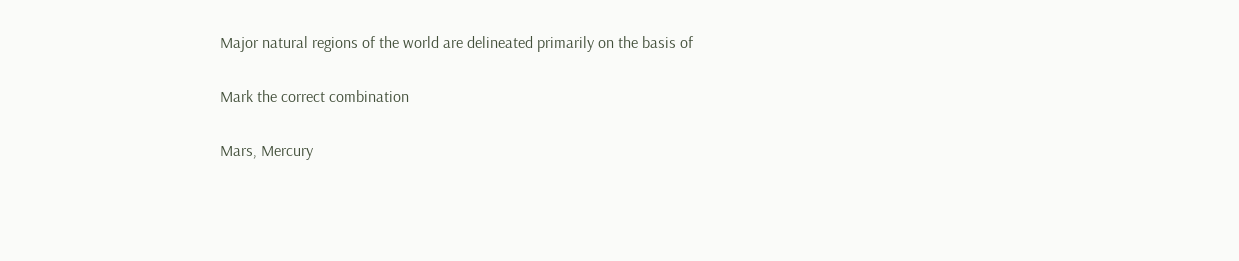Major natural regions of the world are delineated primarily on the basis of


Mark the correct combination


Mars, Mercury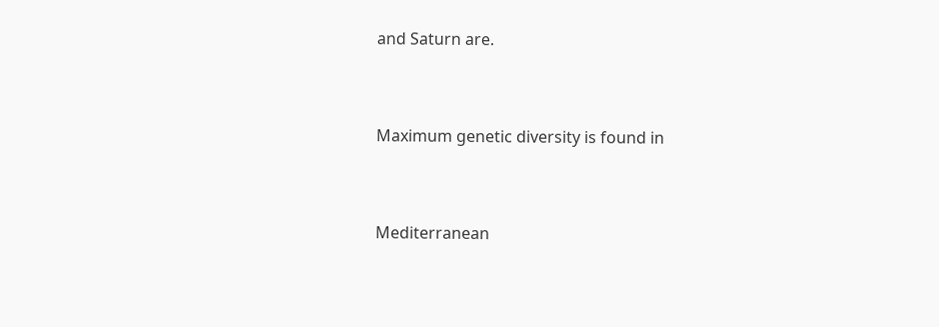and Saturn are.


Maximum genetic diversity is found in


Mediterranean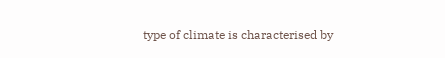type of climate is characterised by